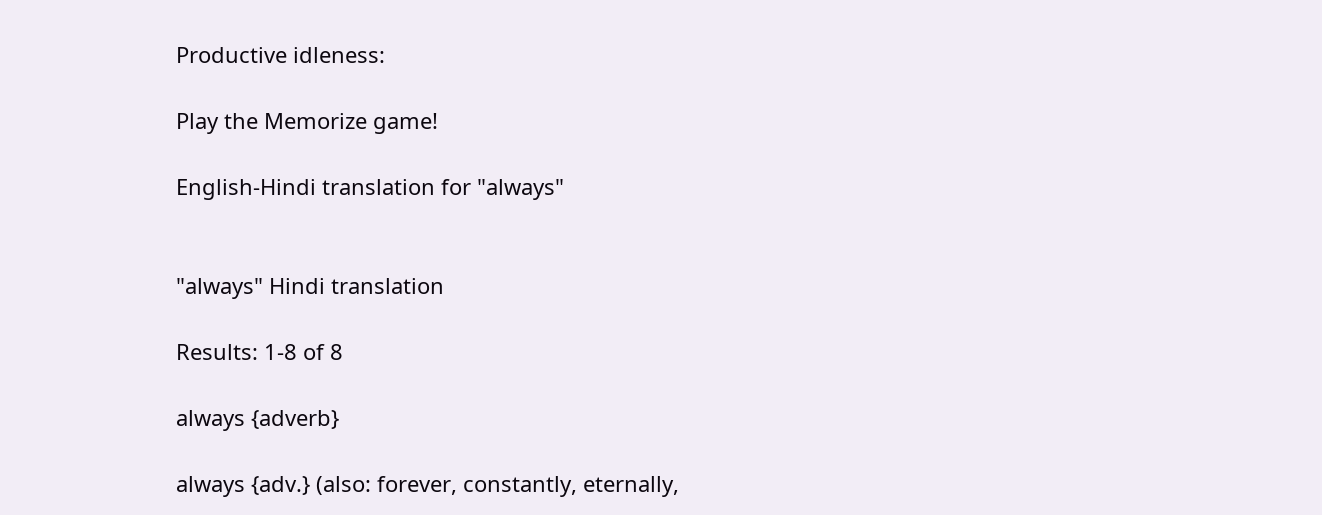Productive idleness:

Play the Memorize game!

English-Hindi translation for "always"


"always" Hindi translation

Results: 1-8 of 8

always {adverb}

always {adv.} (also: forever, constantly, eternally,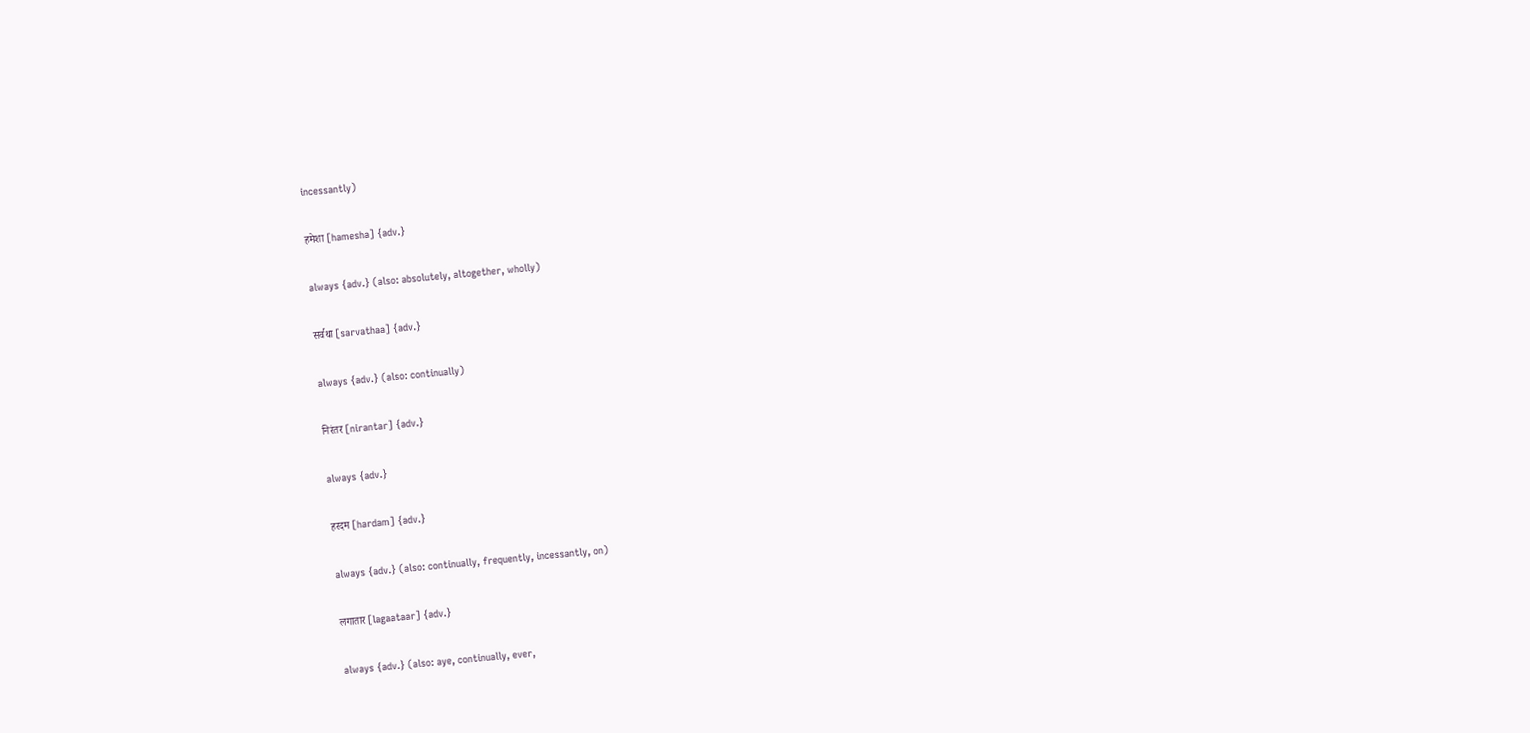incessantly)

हमेशा [hamesha] {adv.}

always {adv.} (also: absolutely, altogether, wholly)

सर्वथा [sarvathaa] {adv.}

always {adv.} (also: continually)

निरंतर [nirantar] {adv.}

always {adv.}

हरदम [hardam] {adv.}

always {adv.} (also: continually, frequently, incessantly, on)

लगातार [lagaataar] {adv.}

always {adv.} (also: aye, continually, ever,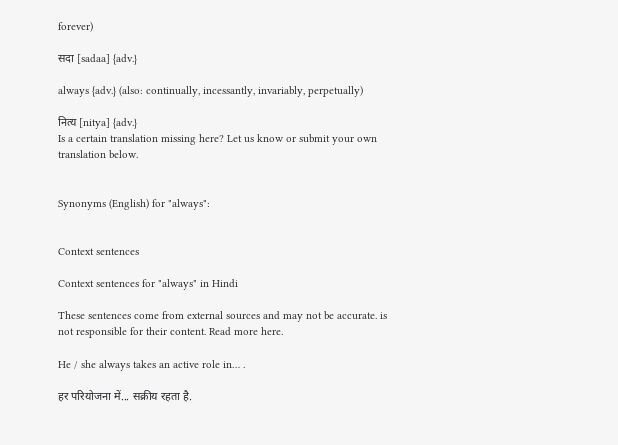forever)

सदा [sadaa] {adv.}

always {adv.} (also: continually, incessantly, invariably, perpetually)

नित्य [nitya] {adv.}
Is a certain translation missing here? Let us know or submit your own translation below.


Synonyms (English) for "always":


Context sentences

Context sentences for "always" in Hindi

These sentences come from external sources and may not be accurate. is not responsible for their content. Read more here.

He / she always takes an active role in… .

हर परियोजना में... सक्रीय रहता है.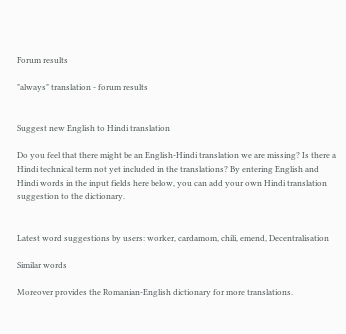Forum results

"always" translation - forum results


Suggest new English to Hindi translation

Do you feel that there might be an English-Hindi translation we are missing? Is there a Hindi technical term not yet included in the translations? By entering English and Hindi words in the input fields here below, you can add your own Hindi translation suggestion to the dictionary.


Latest word suggestions by users: worker, cardamom, chili, emend, Decentralisation

Similar words

Moreover provides the Romanian-English dictionary for more translations.